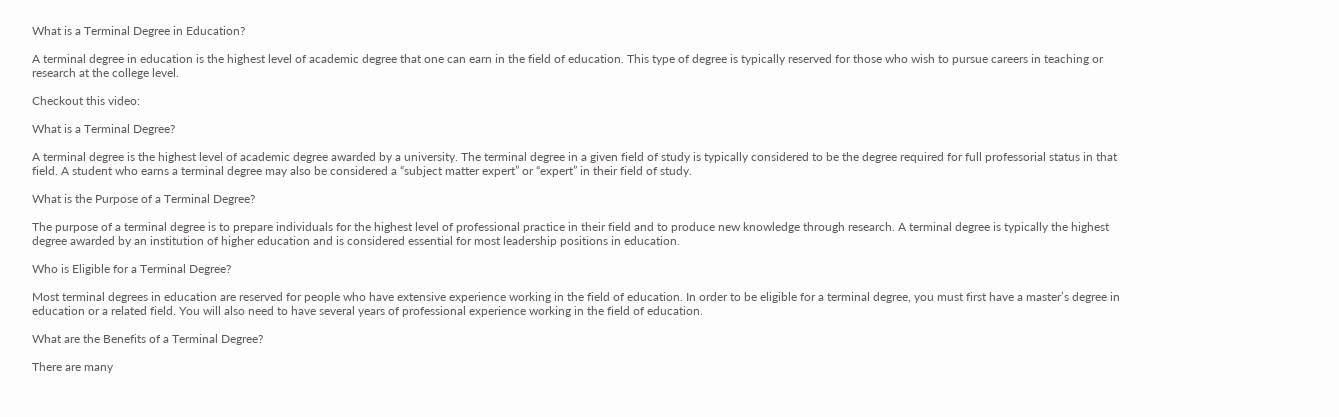What is a Terminal Degree in Education?

A terminal degree in education is the highest level of academic degree that one can earn in the field of education. This type of degree is typically reserved for those who wish to pursue careers in teaching or research at the college level.

Checkout this video:

What is a Terminal Degree?

A terminal degree is the highest level of academic degree awarded by a university. The terminal degree in a given field of study is typically considered to be the degree required for full professorial status in that field. A student who earns a terminal degree may also be considered a “subject matter expert” or “expert” in their field of study.

What is the Purpose of a Terminal Degree?

The purpose of a terminal degree is to prepare individuals for the highest level of professional practice in their field and to produce new knowledge through research. A terminal degree is typically the highest degree awarded by an institution of higher education and is considered essential for most leadership positions in education.

Who is Eligible for a Terminal Degree?

Most terminal degrees in education are reserved for people who have extensive experience working in the field of education. In order to be eligible for a terminal degree, you must first have a master’s degree in education or a related field. You will also need to have several years of professional experience working in the field of education.

What are the Benefits of a Terminal Degree?

There are many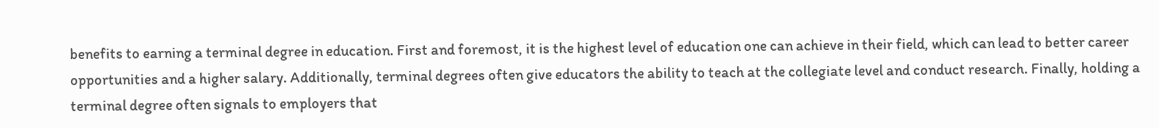benefits to earning a terminal degree in education. First and foremost, it is the highest level of education one can achieve in their field, which can lead to better career opportunities and a higher salary. Additionally, terminal degrees often give educators the ability to teach at the collegiate level and conduct research. Finally, holding a terminal degree often signals to employers that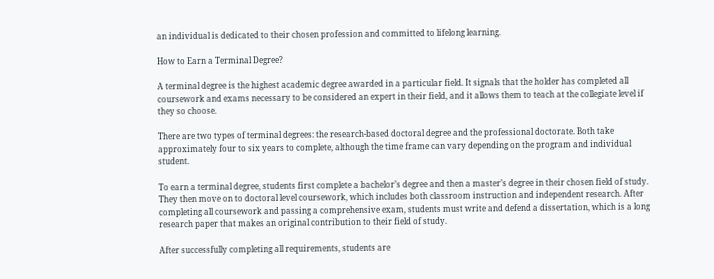an individual is dedicated to their chosen profession and committed to lifelong learning.

How to Earn a Terminal Degree?

A terminal degree is the highest academic degree awarded in a particular field. It signals that the holder has completed all coursework and exams necessary to be considered an expert in their field, and it allows them to teach at the collegiate level if they so choose.

There are two types of terminal degrees: the research-based doctoral degree and the professional doctorate. Both take approximately four to six years to complete, although the time frame can vary depending on the program and individual student.

To earn a terminal degree, students first complete a bachelor’s degree and then a master’s degree in their chosen field of study. They then move on to doctoral level coursework, which includes both classroom instruction and independent research. After completing all coursework and passing a comprehensive exam, students must write and defend a dissertation, which is a long research paper that makes an original contribution to their field of study.

After successfully completing all requirements, students are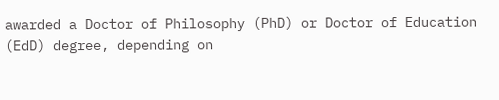awarded a Doctor of Philosophy (PhD) or Doctor of Education (EdD) degree, depending on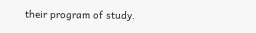their program of study.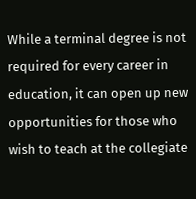While a terminal degree is not required for every career in education, it can open up new opportunities for those who wish to teach at the collegiate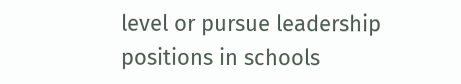level or pursue leadership positions in schools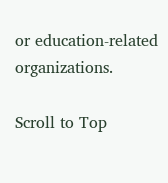or education-related organizations.

Scroll to Top